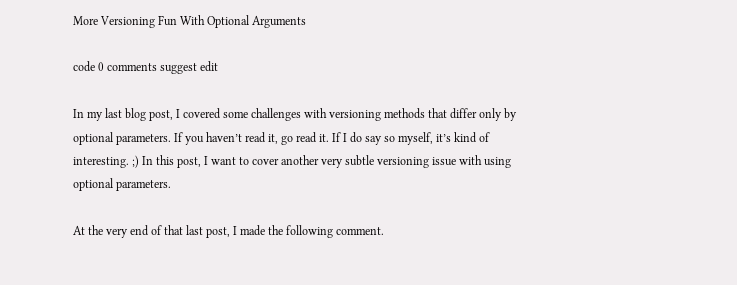More Versioning Fun With Optional Arguments

code 0 comments suggest edit

In my last blog post, I covered some challenges with versioning methods that differ only by optional parameters. If you haven’t read it, go read it. If I do say so myself, it’s kind of interesting. ;) In this post, I want to cover another very subtle versioning issue with using optional parameters.

At the very end of that last post, I made the following comment.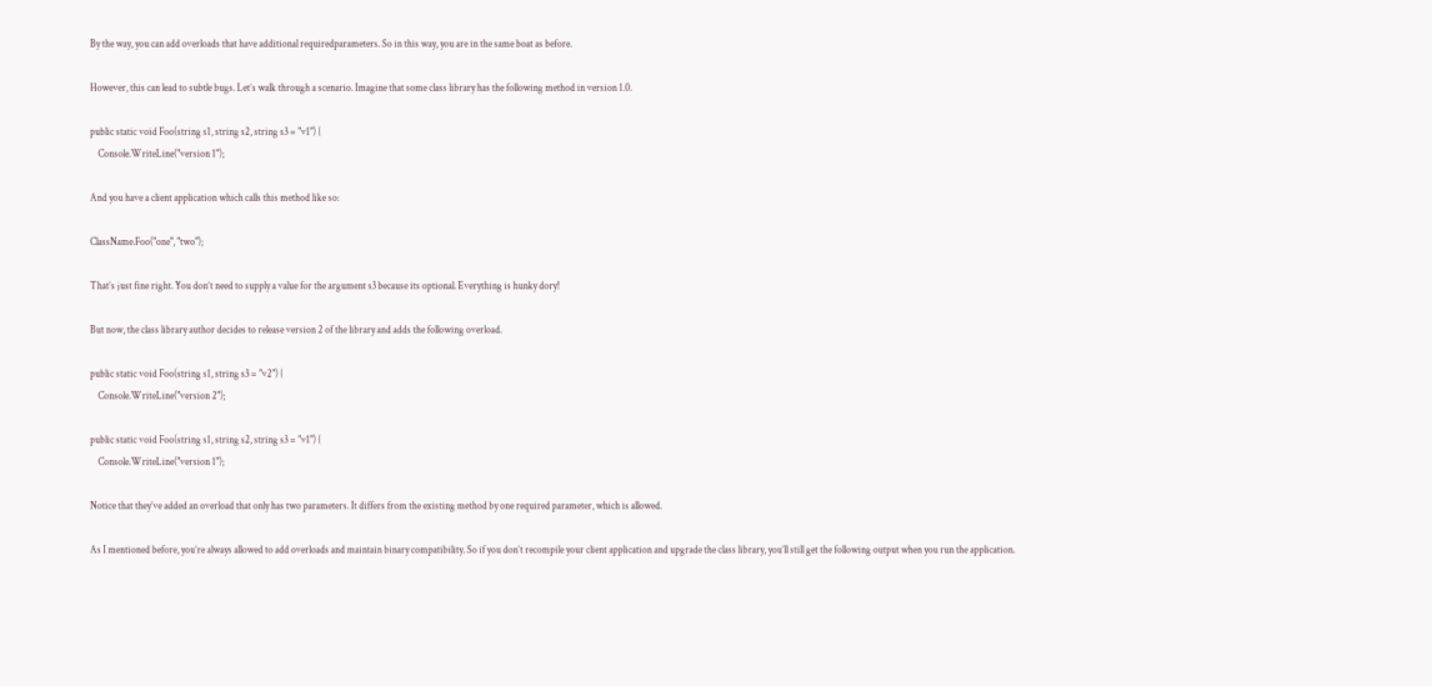By the way, you can add overloads that have additional requiredparameters. So in this way, you are in the same boat as before.

However, this can lead to subtle bugs. Let’s walk through a scenario. Imagine that some class library has the following method in version 1.0.

public static void Foo(string s1, string s2, string s3 = "v1") {
    Console.WriteLine("version 1");

And you have a client application which calls this method like so:

ClassName.Foo("one", "two");

That’s just fine right. You don’t need to supply a value for the argument s3 because its optional. Everything is hunky dory!

But now, the class library author decides to release version 2 of the library and adds the following overload.

public static void Foo(string s1, string s3 = "v2") {
    Console.WriteLine("version 2");

public static void Foo(string s1, string s2, string s3 = "v1") {
    Console.WriteLine("version 1");

Notice that they’ve added an overload that only has two parameters. It differs from the existing method by one required parameter, which is allowed.

As I mentioned before, you’re always allowed to add overloads and maintain binary compatibility. So if you don’t recompile your client application and upgrade the class library, you’ll still get the following output when you run the application.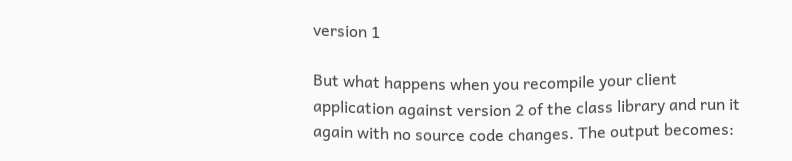version 1

But what happens when you recompile your client application against version 2 of the class library and run it again with no source code changes. The output becomes: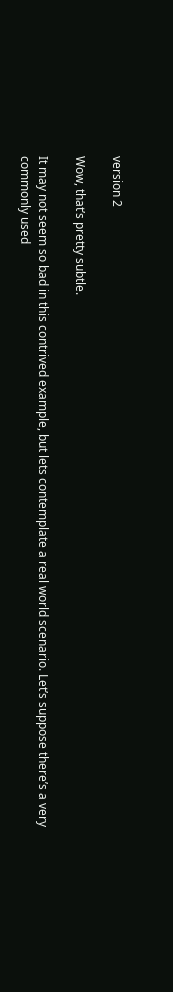version 2

Wow, that’s pretty subtle.

It may not seem so bad in this contrived example, but lets contemplate a real world scenario. Let’s suppose there’s a very commonly used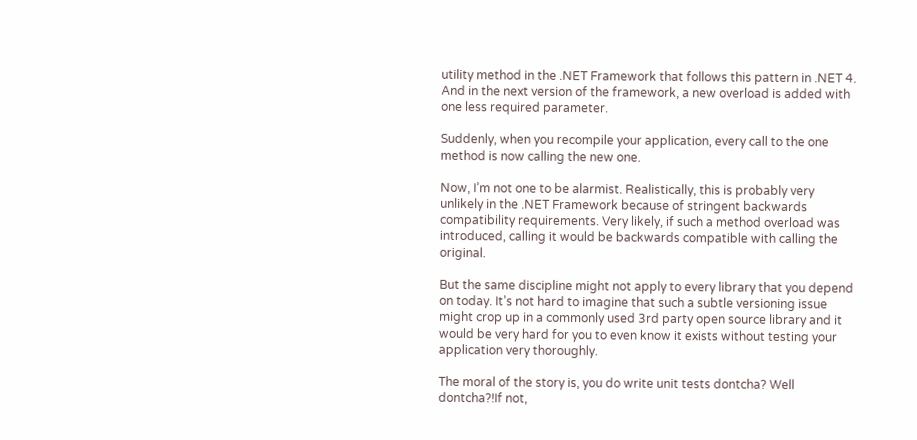utility method in the .NET Framework that follows this pattern in .NET 4. And in the next version of the framework, a new overload is added with one less required parameter.

Suddenly, when you recompile your application, every call to the one method is now calling the new one.

Now, I’m not one to be alarmist. Realistically, this is probably very unlikely in the .NET Framework because of stringent backwards compatibility requirements. Very likely, if such a method overload was introduced, calling it would be backwards compatible with calling the original.

But the same discipline might not apply to every library that you depend on today. It’s not hard to imagine that such a subtle versioning issue might crop up in a commonly used 3rd party open source library and it would be very hard for you to even know it exists without testing your application very thoroughly.

The moral of the story is, you do write unit tests dontcha? Well dontcha?!If not,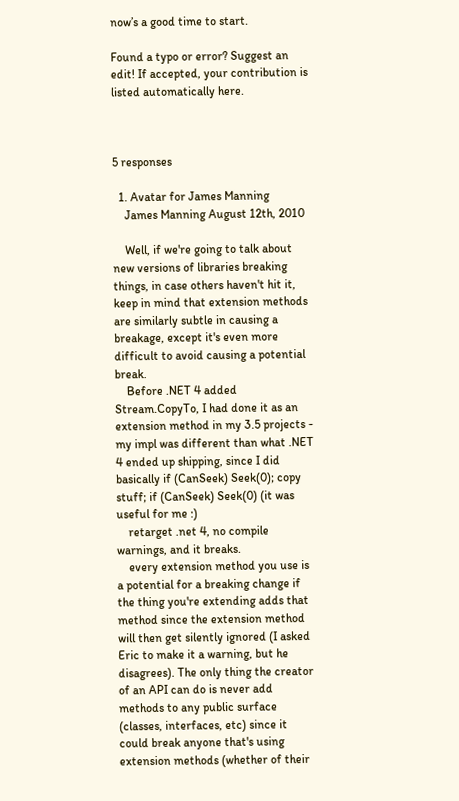now’s a good time to start.

Found a typo or error? Suggest an edit! If accepted, your contribution is listed automatically here.



5 responses

  1. Avatar for James Manning
    James Manning August 12th, 2010

    Well, if we're going to talk about new versions of libraries breaking things, in case others haven't hit it, keep in mind that extension methods are similarly subtle in causing a breakage, except it's even more difficult to avoid causing a potential break.
    Before .NET 4 added Stream.CopyTo, I had done it as an extension method in my 3.5 projects - my impl was different than what .NET 4 ended up shipping, since I did basically if (CanSeek) Seek(0); copy stuff; if (CanSeek) Seek(0) (it was useful for me :)
    retarget .net 4, no compile warnings, and it breaks.
    every extension method you use is a potential for a breaking change if the thing you're extending adds that method since the extension method will then get silently ignored (I asked Eric to make it a warning, but he disagrees). The only thing the creator of an API can do is never add methods to any public surface (classes, interfaces, etc) since it could break anyone that's using extension methods (whether of their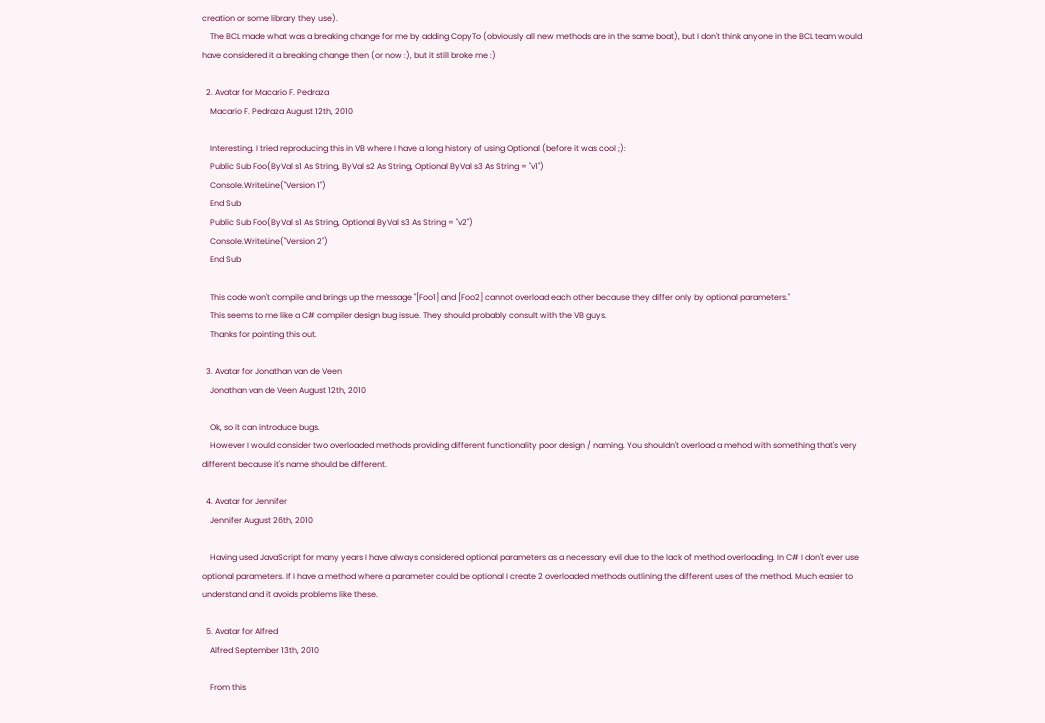creation or some library they use).
    The BCL made what was a breaking change for me by adding CopyTo (obviously all new methods are in the same boat), but I don't think anyone in the BCL team would have considered it a breaking change then (or now :), but it still broke me :)

  2. Avatar for Macario F. Pedraza
    Macario F. Pedraza August 12th, 2010

    Interesting. I tried reproducing this in VB where I have a long history of using Optional (before it was cool ;):
    Public Sub Foo(ByVal s1 As String, ByVal s2 As String, Optional ByVal s3 As String = "v1")
    Console.WriteLine("Version 1")
    End Sub
    Public Sub Foo(ByVal s1 As String, Optional ByVal s3 As String = "v2")
    Console.WriteLine("Version 2")
    End Sub

    This code won't compile and brings up the message "[Foo1] and [Foo2] cannot overload each other because they differ only by optional parameters."
    This seems to me like a C# compiler design bug issue. They should probably consult with the VB guys.
    Thanks for pointing this out.

  3. Avatar for Jonathan van de Veen
    Jonathan van de Veen August 12th, 2010

    Ok, so it can introduce bugs.
    However I would consider two overloaded methods providing different functionality poor design / naming. You shouldn't overload a mehod with something that's very different because it's name should be different.

  4. Avatar for Jennifer
    Jennifer August 26th, 2010

    Having used JavaScript for many years I have always considered optional parameters as a necessary evil due to the lack of method overloading. In C# I don't ever use optional parameters. If I have a method where a parameter could be optional I create 2 overloaded methods outlining the different uses of the method. Much easier to understand and it avoids problems like these.

  5. Avatar for Alfred
    Alfred September 13th, 2010

    From this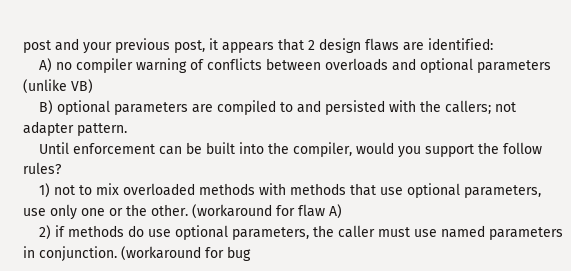post and your previous post, it appears that 2 design flaws are identified:
    A) no compiler warning of conflicts between overloads and optional parameters (unlike VB)
    B) optional parameters are compiled to and persisted with the callers; not adapter pattern.
    Until enforcement can be built into the compiler, would you support the follow rules?
    1) not to mix overloaded methods with methods that use optional parameters, use only one or the other. (workaround for flaw A)
    2) if methods do use optional parameters, the caller must use named parameters in conjunction. (workaround for bug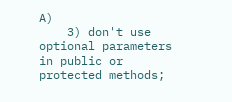A)
    3) don't use optional parameters in public or protected methods;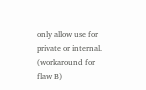only allow use for private or internal. (workaround for flaw B)